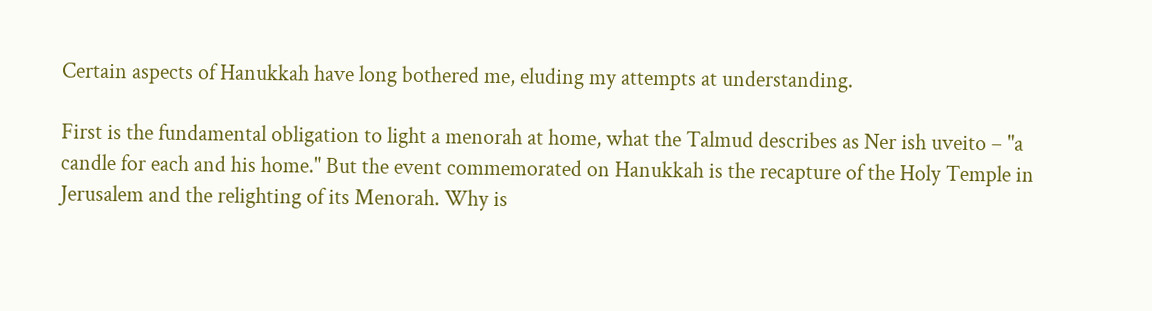Certain aspects of Hanukkah have long bothered me, eluding my attempts at understanding.

First is the fundamental obligation to light a menorah at home, what the Talmud describes as Ner ish uveito – "a candle for each and his home." But the event commemorated on Hanukkah is the recapture of the Holy Temple in Jerusalem and the relighting of its Menorah. Why is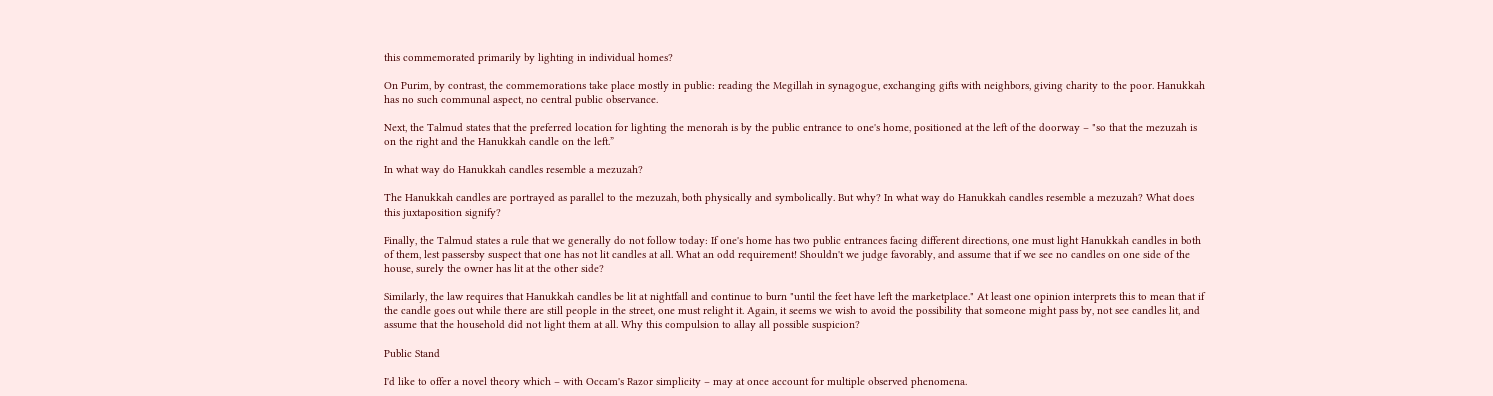this commemorated primarily by lighting in individual homes?

On Purim, by contrast, the commemorations take place mostly in public: reading the Megillah in synagogue, exchanging gifts with neighbors, giving charity to the poor. Hanukkah has no such communal aspect, no central public observance.

Next, the Talmud states that the preferred location for lighting the menorah is by the public entrance to one's home, positioned at the left of the doorway – "so that the mezuzah is on the right and the Hanukkah candle on the left.”

In what way do Hanukkah candles resemble a mezuzah?

The Hanukkah candles are portrayed as parallel to the mezuzah, both physically and symbolically. But why? In what way do Hanukkah candles resemble a mezuzah? What does this juxtaposition signify?

Finally, the Talmud states a rule that we generally do not follow today: If one's home has two public entrances facing different directions, one must light Hanukkah candles in both of them, lest passersby suspect that one has not lit candles at all. What an odd requirement! Shouldn't we judge favorably, and assume that if we see no candles on one side of the house, surely the owner has lit at the other side?

Similarly, the law requires that Hanukkah candles be lit at nightfall and continue to burn "until the feet have left the marketplace." At least one opinion interprets this to mean that if the candle goes out while there are still people in the street, one must relight it. Again, it seems we wish to avoid the possibility that someone might pass by, not see candles lit, and assume that the household did not light them at all. Why this compulsion to allay all possible suspicion?

Public Stand

I'd like to offer a novel theory which – with Occam's Razor simplicity – may at once account for multiple observed phenomena.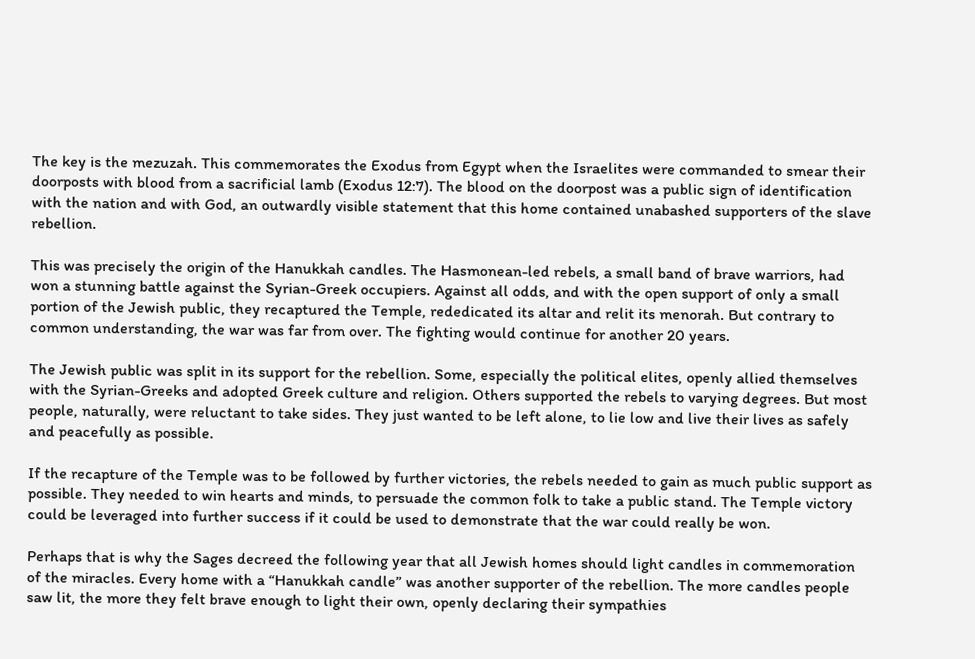The key is the mezuzah. This commemorates the Exodus from Egypt when the Israelites were commanded to smear their doorposts with blood from a sacrificial lamb (Exodus 12:7). The blood on the doorpost was a public sign of identification with the nation and with God, an outwardly visible statement that this home contained unabashed supporters of the slave rebellion.

This was precisely the origin of the Hanukkah candles. The Hasmonean-led rebels, a small band of brave warriors, had won a stunning battle against the Syrian-Greek occupiers. Against all odds, and with the open support of only a small portion of the Jewish public, they recaptured the Temple, rededicated its altar and relit its menorah. But contrary to common understanding, the war was far from over. The fighting would continue for another 20 years.

The Jewish public was split in its support for the rebellion. Some, especially the political elites, openly allied themselves with the Syrian-Greeks and adopted Greek culture and religion. Others supported the rebels to varying degrees. But most people, naturally, were reluctant to take sides. They just wanted to be left alone, to lie low and live their lives as safely and peacefully as possible.

If the recapture of the Temple was to be followed by further victories, the rebels needed to gain as much public support as possible. They needed to win hearts and minds, to persuade the common folk to take a public stand. The Temple victory could be leveraged into further success if it could be used to demonstrate that the war could really be won.

Perhaps that is why the Sages decreed the following year that all Jewish homes should light candles in commemoration of the miracles. Every home with a “Hanukkah candle” was another supporter of the rebellion. The more candles people saw lit, the more they felt brave enough to light their own, openly declaring their sympathies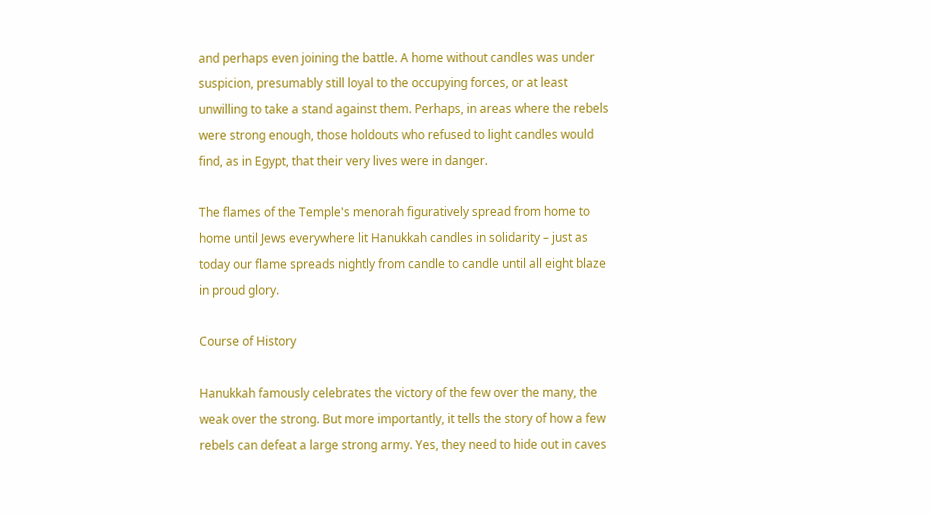and perhaps even joining the battle. A home without candles was under suspicion, presumably still loyal to the occupying forces, or at least unwilling to take a stand against them. Perhaps, in areas where the rebels were strong enough, those holdouts who refused to light candles would find, as in Egypt, that their very lives were in danger.

The flames of the Temple's menorah figuratively spread from home to home until Jews everywhere lit Hanukkah candles in solidarity – just as today our flame spreads nightly from candle to candle until all eight blaze in proud glory.

Course of History

Hanukkah famously celebrates the victory of the few over the many, the weak over the strong. But more importantly, it tells the story of how a few rebels can defeat a large strong army. Yes, they need to hide out in caves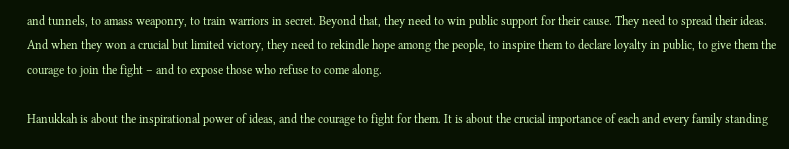and tunnels, to amass weaponry, to train warriors in secret. Beyond that, they need to win public support for their cause. They need to spread their ideas. And when they won a crucial but limited victory, they need to rekindle hope among the people, to inspire them to declare loyalty in public, to give them the courage to join the fight – and to expose those who refuse to come along.

Hanukkah is about the inspirational power of ideas, and the courage to fight for them. It is about the crucial importance of each and every family standing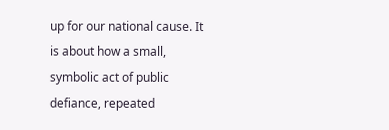up for our national cause. It is about how a small, symbolic act of public defiance, repeated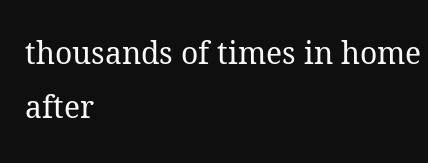thousands of times in home after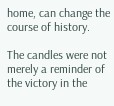home, can change the course of history.

The candles were not merely a reminder of the victory in the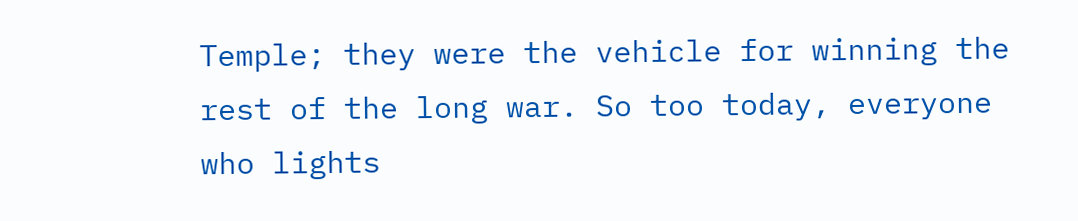Temple; they were the vehicle for winning the rest of the long war. So too today, everyone who lights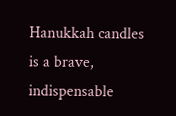Hanukkah candles is a brave, indispensable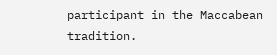participant in the Maccabean tradition.